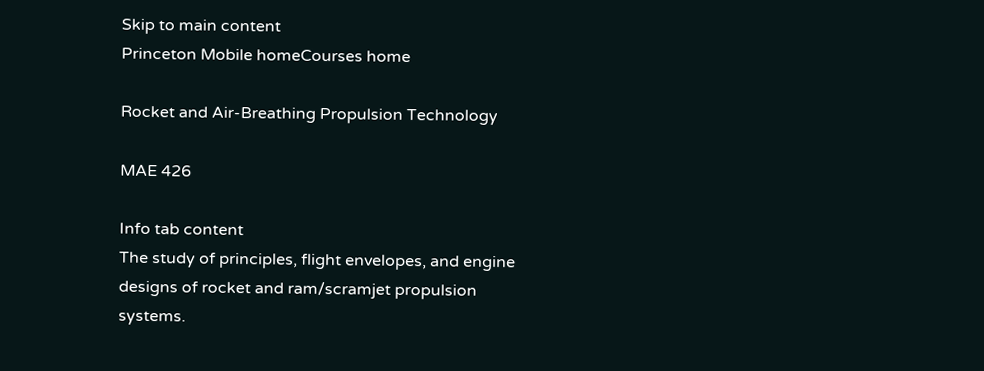Skip to main content
Princeton Mobile homeCourses home

Rocket and Air-Breathing Propulsion Technology

MAE 426

Info tab content
The study of principles, flight envelopes, and engine designs of rocket and ram/scramjet propulsion systems.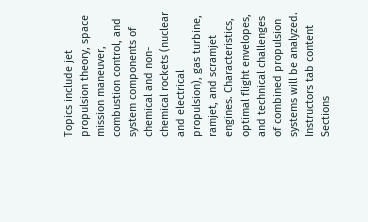Topics include jet propulsion theory, space mission maneuver, combustion control, and system components of chemical and non-chemical rockets (nuclear and electrical propulsion), gas turbine, ramjet, and scramjet engines. Characteristics, optimal flight envelopes, and technical challenges of combined propulsion systems will be analyzed.
Instructors tab content
Sections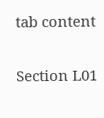tab content

Section L01